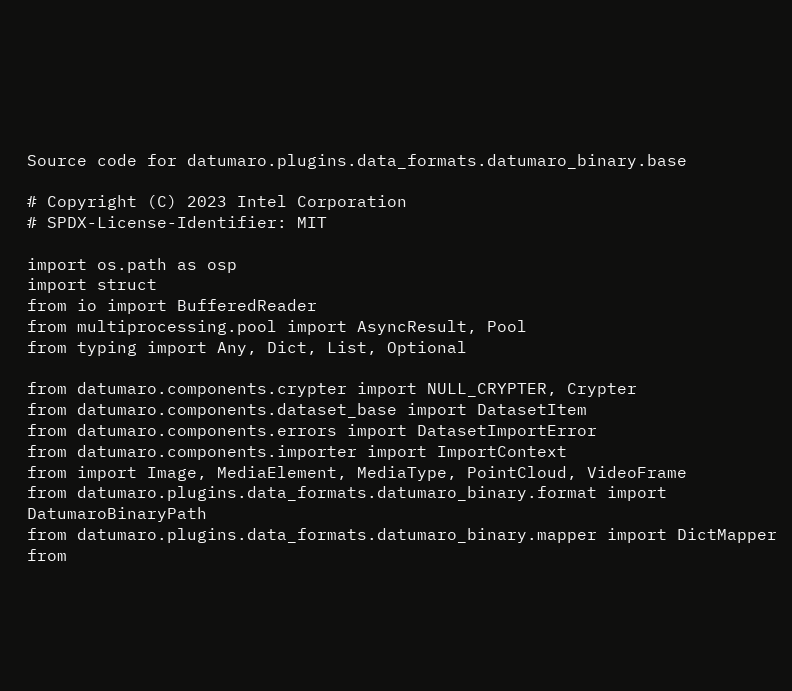Source code for datumaro.plugins.data_formats.datumaro_binary.base

# Copyright (C) 2023 Intel Corporation
# SPDX-License-Identifier: MIT

import os.path as osp
import struct
from io import BufferedReader
from multiprocessing.pool import AsyncResult, Pool
from typing import Any, Dict, List, Optional

from datumaro.components.crypter import NULL_CRYPTER, Crypter
from datumaro.components.dataset_base import DatasetItem
from datumaro.components.errors import DatasetImportError
from datumaro.components.importer import ImportContext
from import Image, MediaElement, MediaType, PointCloud, VideoFrame
from datumaro.plugins.data_formats.datumaro_binary.format import DatumaroBinaryPath
from datumaro.plugins.data_formats.datumaro_binary.mapper import DictMapper
from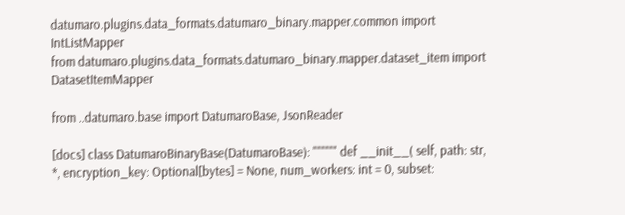datumaro.plugins.data_formats.datumaro_binary.mapper.common import IntListMapper
from datumaro.plugins.data_formats.datumaro_binary.mapper.dataset_item import DatasetItemMapper

from ..datumaro.base import DatumaroBase, JsonReader

[docs] class DatumaroBinaryBase(DatumaroBase): """""" def __init__( self, path: str, *, encryption_key: Optional[bytes] = None, num_workers: int = 0, subset: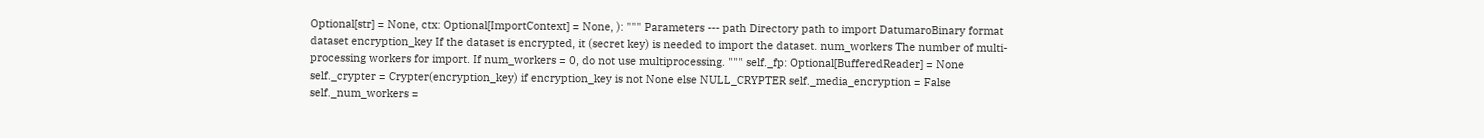Optional[str] = None, ctx: Optional[ImportContext] = None, ): """ Parameters --- path Directory path to import DatumaroBinary format dataset encryption_key If the dataset is encrypted, it (secret key) is needed to import the dataset. num_workers The number of multi-processing workers for import. If num_workers = 0, do not use multiprocessing. """ self._fp: Optional[BufferedReader] = None self._crypter = Crypter(encryption_key) if encryption_key is not None else NULL_CRYPTER self._media_encryption = False self._num_workers =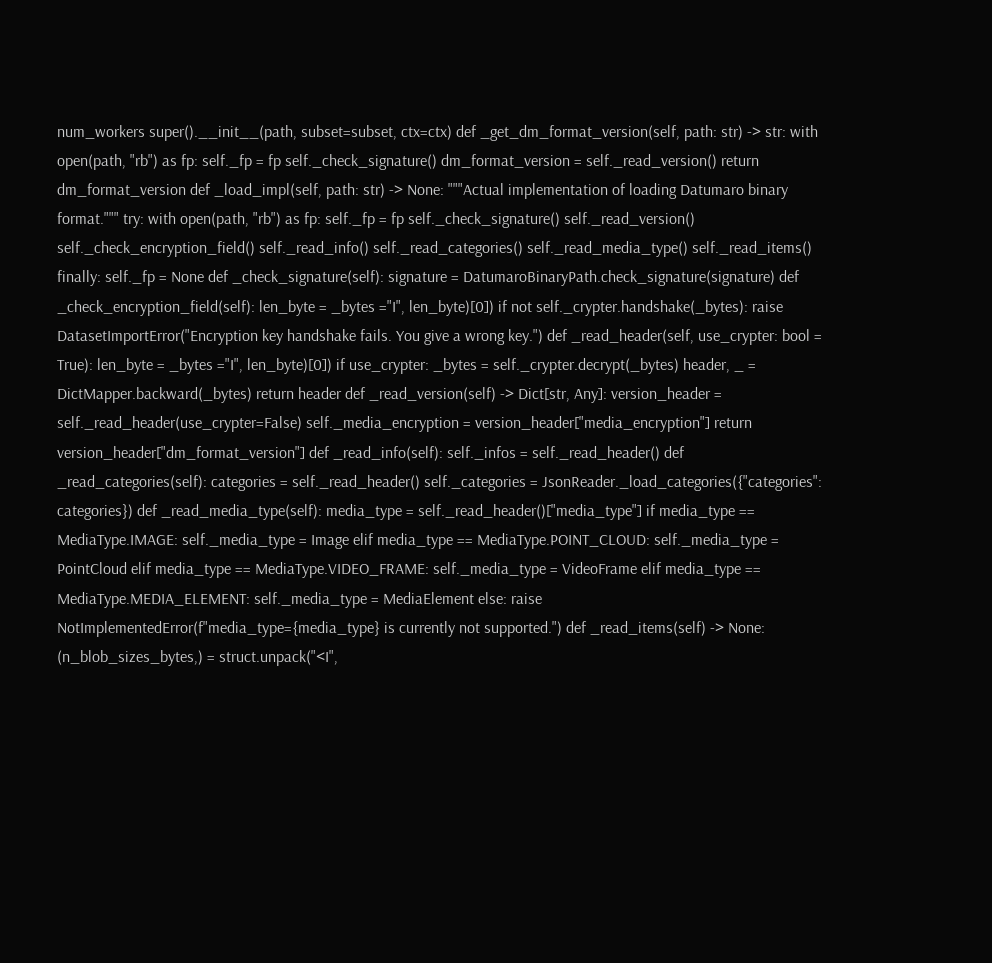num_workers super().__init__(path, subset=subset, ctx=ctx) def _get_dm_format_version(self, path: str) -> str: with open(path, "rb") as fp: self._fp = fp self._check_signature() dm_format_version = self._read_version() return dm_format_version def _load_impl(self, path: str) -> None: """Actual implementation of loading Datumaro binary format.""" try: with open(path, "rb") as fp: self._fp = fp self._check_signature() self._read_version() self._check_encryption_field() self._read_info() self._read_categories() self._read_media_type() self._read_items() finally: self._fp = None def _check_signature(self): signature = DatumaroBinaryPath.check_signature(signature) def _check_encryption_field(self): len_byte = _bytes ="I", len_byte)[0]) if not self._crypter.handshake(_bytes): raise DatasetImportError("Encryption key handshake fails. You give a wrong key.") def _read_header(self, use_crypter: bool = True): len_byte = _bytes ="I", len_byte)[0]) if use_crypter: _bytes = self._crypter.decrypt(_bytes) header, _ = DictMapper.backward(_bytes) return header def _read_version(self) -> Dict[str, Any]: version_header = self._read_header(use_crypter=False) self._media_encryption = version_header["media_encryption"] return version_header["dm_format_version"] def _read_info(self): self._infos = self._read_header() def _read_categories(self): categories = self._read_header() self._categories = JsonReader._load_categories({"categories": categories}) def _read_media_type(self): media_type = self._read_header()["media_type"] if media_type == MediaType.IMAGE: self._media_type = Image elif media_type == MediaType.POINT_CLOUD: self._media_type = PointCloud elif media_type == MediaType.VIDEO_FRAME: self._media_type = VideoFrame elif media_type == MediaType.MEDIA_ELEMENT: self._media_type = MediaElement else: raise NotImplementedError(f"media_type={media_type} is currently not supported.") def _read_items(self) -> None: (n_blob_sizes_bytes,) = struct.unpack("<I",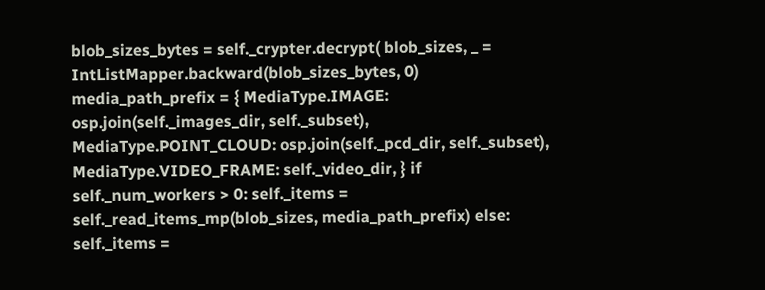blob_sizes_bytes = self._crypter.decrypt( blob_sizes, _ = IntListMapper.backward(blob_sizes_bytes, 0) media_path_prefix = { MediaType.IMAGE: osp.join(self._images_dir, self._subset), MediaType.POINT_CLOUD: osp.join(self._pcd_dir, self._subset), MediaType.VIDEO_FRAME: self._video_dir, } if self._num_workers > 0: self._items = self._read_items_mp(blob_sizes, media_path_prefix) else: self._items =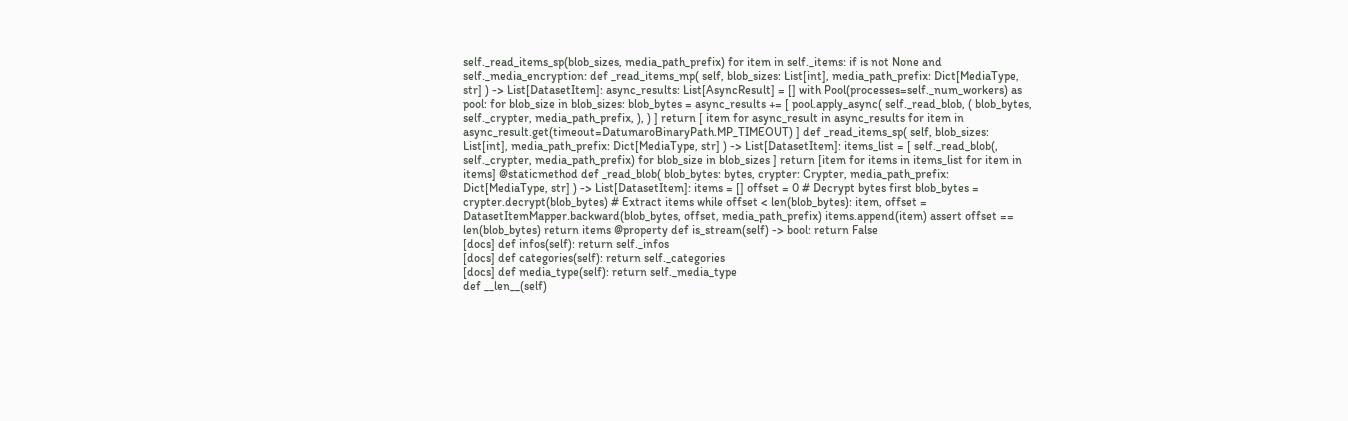self._read_items_sp(blob_sizes, media_path_prefix) for item in self._items: if is not None and self._media_encryption: def _read_items_mp( self, blob_sizes: List[int], media_path_prefix: Dict[MediaType, str] ) -> List[DatasetItem]: async_results: List[AsyncResult] = [] with Pool(processes=self._num_workers) as pool: for blob_size in blob_sizes: blob_bytes = async_results += [ pool.apply_async( self._read_blob, ( blob_bytes, self._crypter, media_path_prefix, ), ) ] return [ item for async_result in async_results for item in async_result.get(timeout=DatumaroBinaryPath.MP_TIMEOUT) ] def _read_items_sp( self, blob_sizes: List[int], media_path_prefix: Dict[MediaType, str] ) -> List[DatasetItem]: items_list = [ self._read_blob(, self._crypter, media_path_prefix) for blob_size in blob_sizes ] return [item for items in items_list for item in items] @staticmethod def _read_blob( blob_bytes: bytes, crypter: Crypter, media_path_prefix: Dict[MediaType, str] ) -> List[DatasetItem]: items = [] offset = 0 # Decrypt bytes first blob_bytes = crypter.decrypt(blob_bytes) # Extract items while offset < len(blob_bytes): item, offset = DatasetItemMapper.backward(blob_bytes, offset, media_path_prefix) items.append(item) assert offset == len(blob_bytes) return items @property def is_stream(self) -> bool: return False
[docs] def infos(self): return self._infos
[docs] def categories(self): return self._categories
[docs] def media_type(self): return self._media_type
def __len__(self)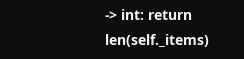-> int: return len(self._items)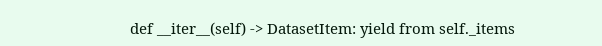def __iter__(self) -> DatasetItem: yield from self._items